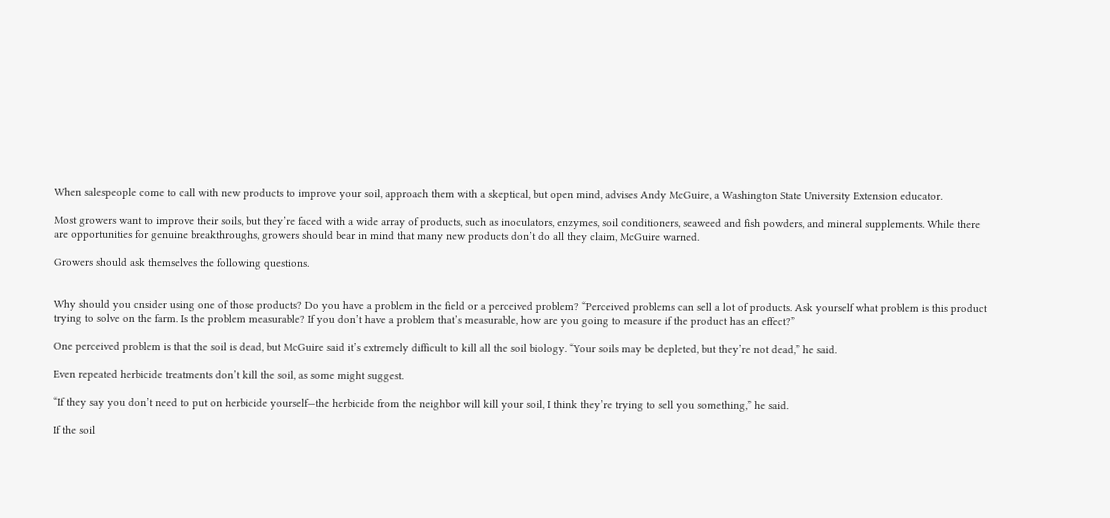When salespeople come to call with new products to improve your soil, approach them with a skeptical, but open mind, advises Andy McGuire, a Washington State University Extension educator.

Most growers want to improve their soils, but they’re faced with a wide array of products, such as inoculators, enzymes, soil conditioners, seaweed and fish powders, and mineral supplements. While there are opportunities for genuine breakthroughs, growers should bear in mind that many new products don’t do all they claim, McGuire warned.

Growers should ask themselves the following questions.


Why should you cnsider using one of those products? Do you have a problem in the field or a perceived problem? “Perceived problems can sell a lot of products. Ask yourself what problem is this product trying to solve on the farm. Is the problem measurable? If you don’t have a problem that’s measurable, how are you going to measure if the product has an effect?”

One perceived problem is that the soil is dead, but McGuire said it’s extremely difficult to kill all the soil biology. “Your soils may be depleted, but they’re not dead,” he said.

Even repeated herbicide treatments don’t kill the soil, as some might suggest.

“If they say you don’t need to put on herbicide yourself—the herbicide from the neighbor will kill your soil, I think they’re trying to sell you something,” he said.

If the soil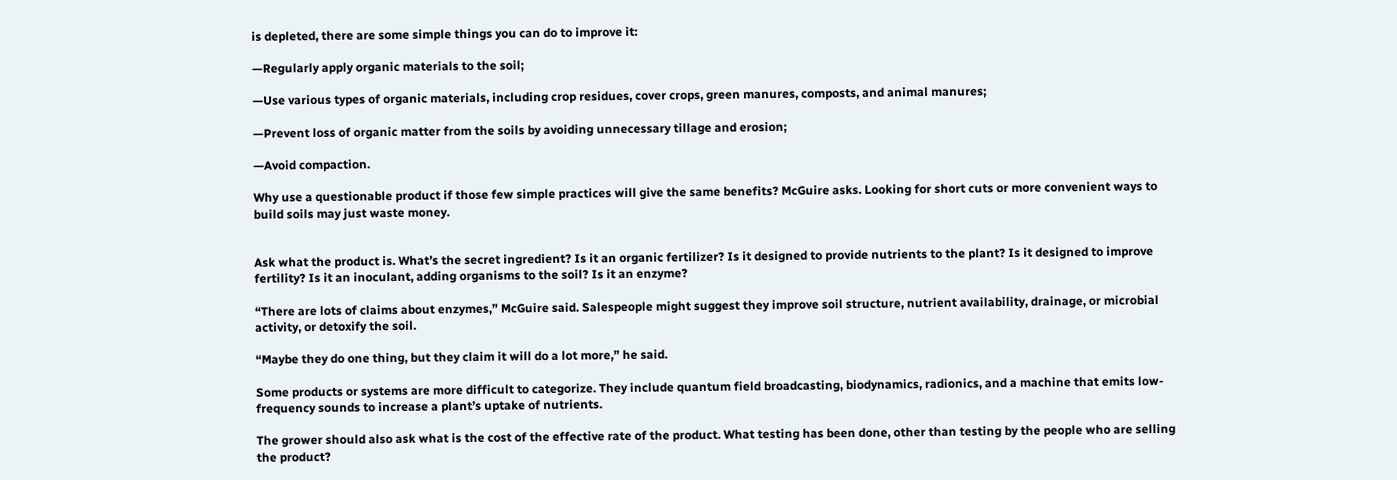is depleted, there are some simple things you can do to improve it:

—Regularly apply organic materials to the soil;

—Use various types of organic materials, including crop residues, cover crops, green manures, composts, and animal manures;

—Prevent loss of organic matter from the soils by avoiding unnecessary tillage and erosion;

—Avoid compaction.

Why use a questionable product if those few simple practices will give the same benefits? McGuire asks. Looking for short cuts or more convenient ways to build soils may just waste money.


Ask what the product is. What’s the secret ingredient? Is it an organic fertilizer? Is it designed to provide nutrients to the plant? Is it designed to improve fertility? Is it an inoculant, adding organisms to the soil? Is it an enzyme?

“There are lots of claims about enzymes,” McGuire said. Salespeople might suggest they improve soil structure, nutrient availability, drainage, or microbial activity, or detoxify the soil.

“Maybe they do one thing, but they claim it will do a lot more,” he said.

Some products or systems are more difficult to categorize. They include quantum field broadcasting, biodynamics, radionics, and a machine that emits low-frequency sounds to increase a plant’s uptake of nutrients.

The grower should also ask what is the cost of the effective rate of the product. What testing has been done, other than testing by the people who are selling the product?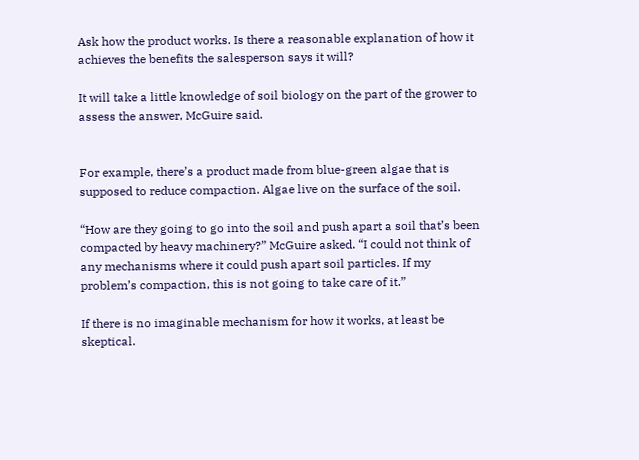Ask how the product works. Is there a reasonable explanation of how it achieves the benefits the salesperson says it will?

It will take a little knowledge of soil biology on the part of the grower to assess the answer, McGuire said.


For example, there’s a product made from blue-green algae that is supposed to reduce compaction. Algae live on the surface of the soil.

“How are they going to go into the soil and push apart a soil that’s been compacted by heavy machinery?” McGuire asked. “I could not think of any mechanisms where it could push apart soil particles. If my problem’s compaction, this is not going to take care of it.”

If there is no imaginable mechanism for how it works, at least be skeptical.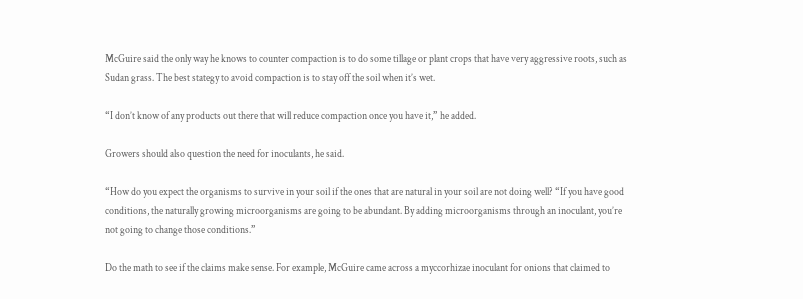McGuire said the only way he knows to counter compaction is to do some tillage or plant crops that have very aggressive roots, such as Sudan grass. The best stategy to avoid compaction is to stay off the soil when it’s wet.

“I don’t know of any products out there that will reduce compaction once you have it,” he added.

Growers should also question the need for inoculants, he said.

“How do you expect the organisms to survive in your soil if the ones that are natural in your soil are not doing well? “If you have good conditions, the naturally growing microorganisms are going to be abundant. By adding microorganisms through an inoculant, you’re not going to change those conditions.”

Do the math to see if the claims make sense. For example, McGuire came across a myccorhizae inoculant for onions that claimed to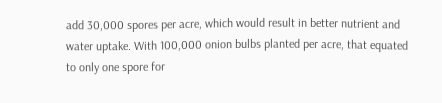add 30,000 spores per acre, which would result in better nutrient and water uptake. With 100,000 onion bulbs planted per acre, that equated to only one spore for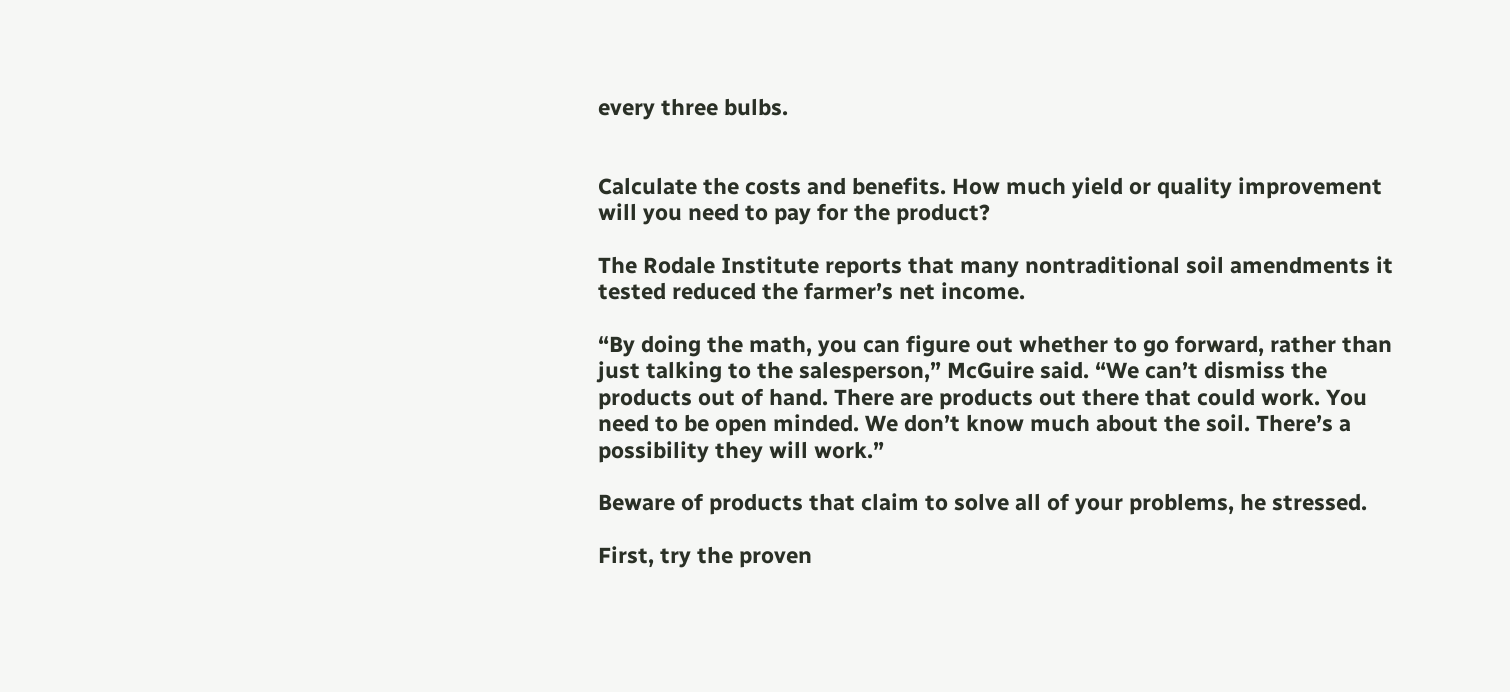every three bulbs.


Calculate the costs and benefits. How much yield or quality improvement will you need to pay for the product?

The Rodale Institute reports that many nontraditional soil amendments it tested reduced the farmer’s net income.

“By doing the math, you can figure out whether to go forward, rather than just talking to the salesperson,” McGuire said. “We can’t dismiss the products out of hand. There are products out there that could work. You need to be open minded. We don’t know much about the soil. There’s a possibility they will work.”

Beware of products that claim to solve all of your problems, he stressed.

First, try the proven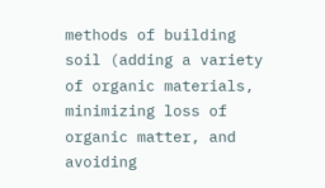methods of building soil (adding a variety of organic materials, minimizing loss of organic matter, and avoiding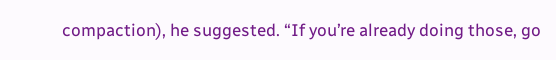compaction), he suggested. “If you’re already doing those, go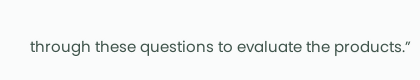through these questions to evaluate the products.”